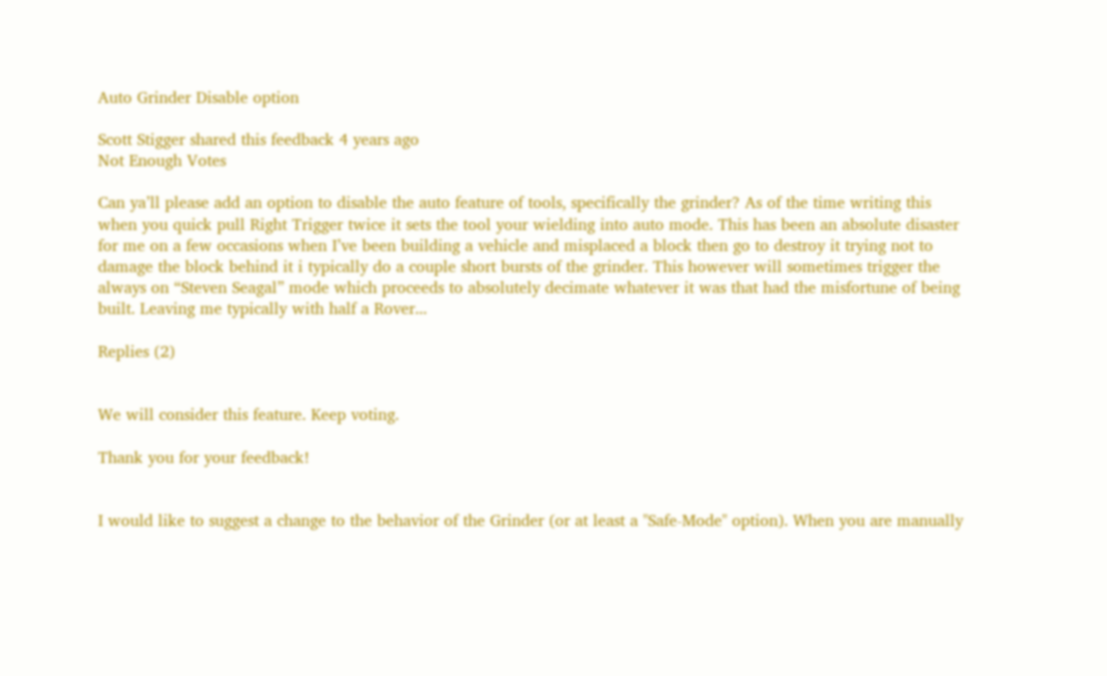Auto Grinder Disable option

Scott Stigger shared this feedback 4 years ago
Not Enough Votes

Can ya’ll please add an option to disable the auto feature of tools, specifically the grinder? As of the time writing this when you quick pull Right Trigger twice it sets the tool your wielding into auto mode. This has been an absolute disaster for me on a few occasions when I’ve been building a vehicle and misplaced a block then go to destroy it trying not to damage the block behind it i typically do a couple short bursts of the grinder. This however will sometimes trigger the always on “Steven Seagal” mode which proceeds to absolutely decimate whatever it was that had the misfortune of being built. Leaving me typically with half a Rover...

Replies (2)


We will consider this feature. Keep voting.

Thank you for your feedback!


I would like to suggest a change to the behavior of the Grinder (or at least a "Safe-Mode" option). When you are manually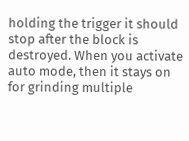holding the trigger it should stop after the block is destroyed. When you activate auto mode, then it stays on for grinding multiple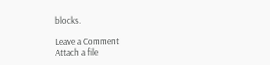blocks.

Leave a Comment
Attach a file